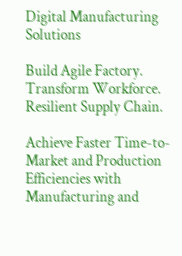Digital Manufacturing Solutions

Build Agile Factory. Transform Workforce. Resilient Supply Chain.

Achieve Faster Time-to-Market and Production Efficiencies with
Manufacturing and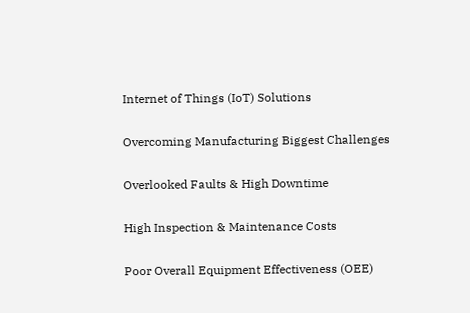Internet of Things (IoT) Solutions

Overcoming Manufacturing Biggest Challenges

Overlooked Faults & High Downtime

High Inspection & Maintenance Costs

Poor Overall Equipment Effectiveness (OEE)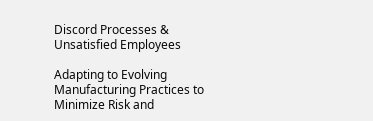Discord Processes & Unsatisfied Employees

Adapting to Evolving Manufacturing Practices to Minimize Risk and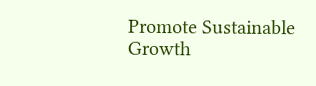Promote Sustainable Growth